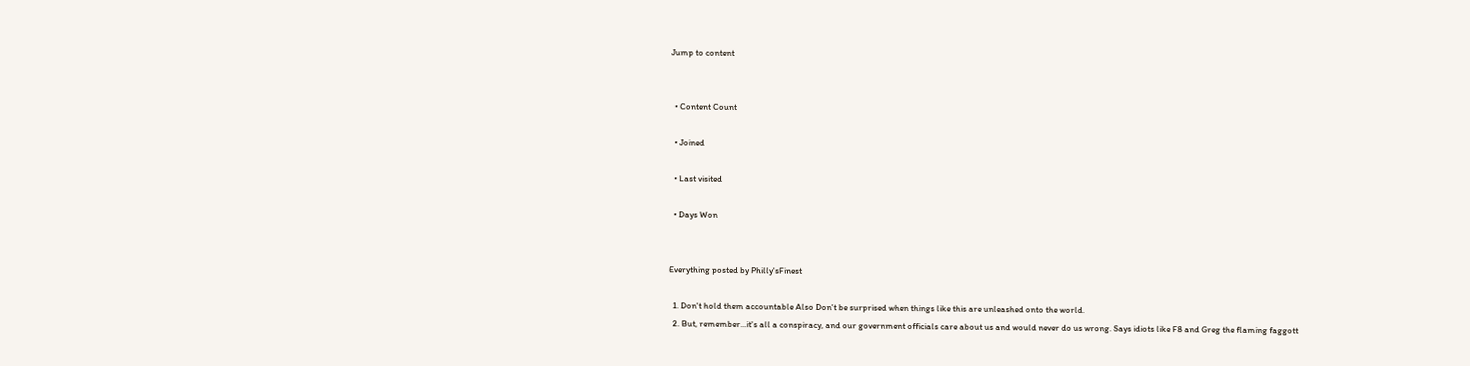Jump to content


  • Content Count

  • Joined

  • Last visited

  • Days Won


Everything posted by Philly'sFinest

  1. Don't hold them accountable Also Don't be surprised when things like this are unleashed onto the world.
  2. But, remember...it's all a conspiracy, and our government officials care about us and would never do us wrong. Says idiots like F8 and Greg the flaming faggott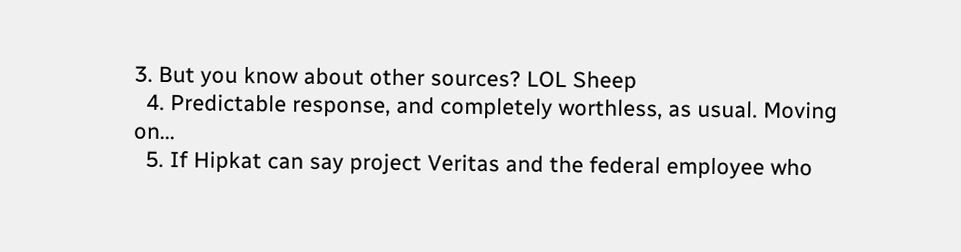3. But you know about other sources? LOL Sheep
  4. Predictable response, and completely worthless, as usual. Moving on...
  5. If Hipkat can say project Veritas and the federal employee who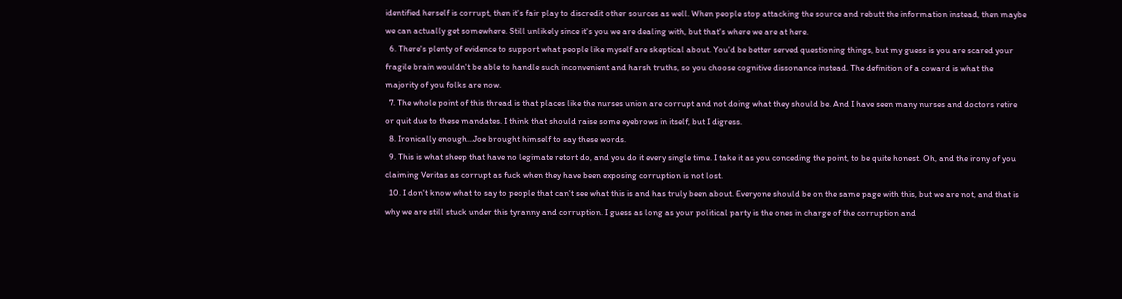identified herself is corrupt, then it's fair play to discredit other sources as well. When people stop attacking the source and rebutt the information instead, then maybe we can actually get somewhere. Still unlikely since it's you we are dealing with, but that's where we are at here.
  6. There's plenty of evidence to support what people like myself are skeptical about. You'd be better served questioning things, but my guess is you are scared your fragile brain wouldn't be able to handle such inconvenient and harsh truths, so you choose cognitive dissonance instead. The definition of a coward is what the majority of you folks are now.
  7. The whole point of this thread is that places like the nurses union are corrupt and not doing what they should be. And I have seen many nurses and doctors retire or quit due to these mandates. I think that should raise some eyebrows in itself, but I digress.
  8. Ironically enough...Joe brought himself to say these words.
  9. This is what sheep that have no legimate retort do, and you do it every single time. I take it as you conceding the point, to be quite honest. Oh, and the irony of you claiming Veritas as corrupt as fuck when they have been exposing corruption is not lost.
  10. I don't know what to say to people that can't see what this is and has truly been about. Everyone should be on the same page with this, but we are not, and that is why we are still stuck under this tyranny and corruption. I guess as long as your political party is the ones in charge of the corruption and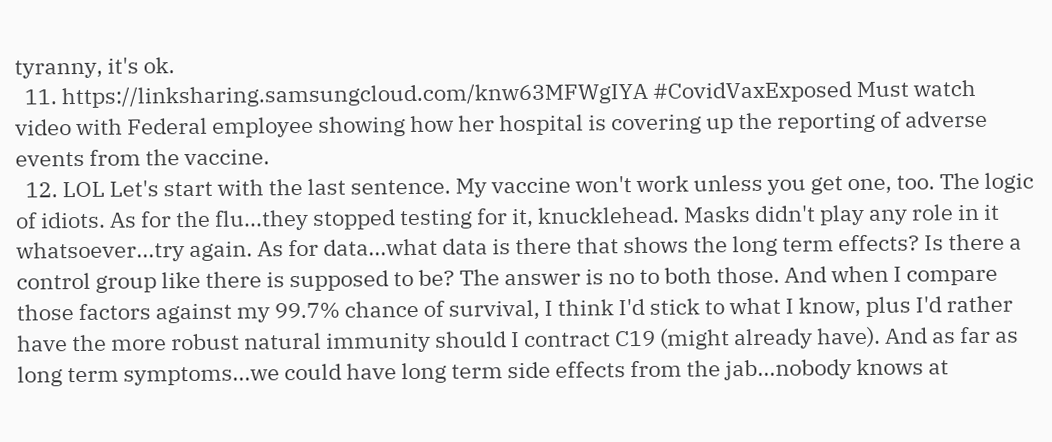tyranny, it's ok.
  11. https://linksharing.samsungcloud.com/knw63MFWgIYA #CovidVaxExposed Must watch video with Federal employee showing how her hospital is covering up the reporting of adverse events from the vaccine.
  12. LOL Let's start with the last sentence. My vaccine won't work unless you get one, too. The logic of idiots. As for the flu...they stopped testing for it, knucklehead. Masks didn't play any role in it whatsoever...try again. As for data...what data is there that shows the long term effects? Is there a control group like there is supposed to be? The answer is no to both those. And when I compare those factors against my 99.7% chance of survival, I think I'd stick to what I know, plus I'd rather have the more robust natural immunity should I contract C19 (might already have). And as far as long term symptoms...we could have long term side effects from the jab...nobody knows at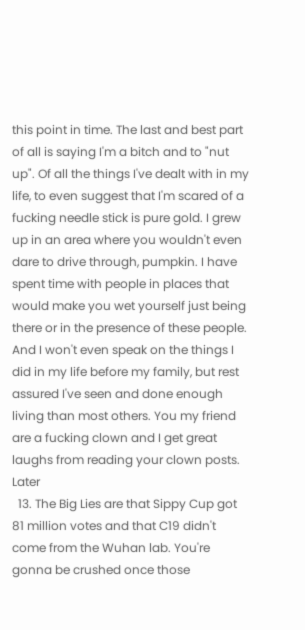this point in time. The last and best part of all is saying I'm a bitch and to "nut up". Of all the things I've dealt with in my life, to even suggest that I'm scared of a fucking needle stick is pure gold. I grew up in an area where you wouldn't even dare to drive through, pumpkin. I have spent time with people in places that would make you wet yourself just being there or in the presence of these people. And I won't even speak on the things I did in my life before my family, but rest assured I've seen and done enough living than most others. You my friend are a fucking clown and I get great laughs from reading your clown posts. Later
  13. The Big Lies are that Sippy Cup got 81 million votes and that C19 didn't come from the Wuhan lab. You're gonna be crushed once those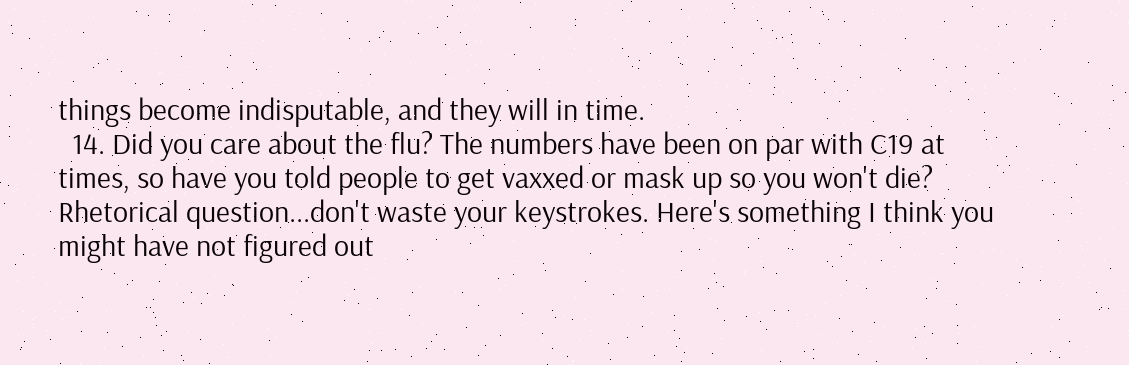things become indisputable, and they will in time.
  14. Did you care about the flu? The numbers have been on par with C19 at times, so have you told people to get vaxxed or mask up so you won't die? Rhetorical question...don't waste your keystrokes. Here's something I think you might have not figured out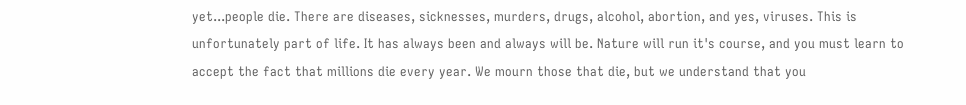yet...people die. There are diseases, sicknesses, murders, drugs, alcohol, abortion, and yes, viruses. This is unfortunately part of life. It has always been and always will be. Nature will run it's course, and you must learn to accept the fact that millions die every year. We mourn those that die, but we understand that you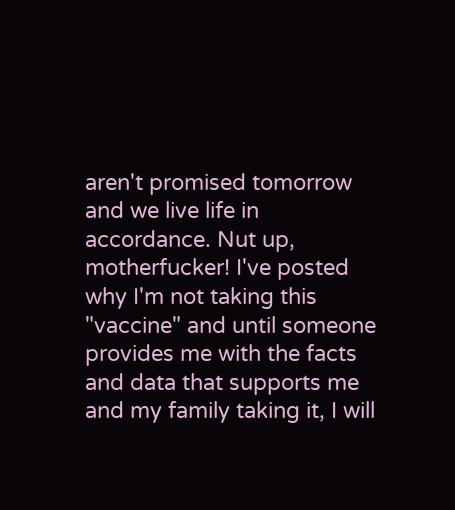aren't promised tomorrow and we live life in accordance. Nut up, motherfucker! I've posted why I'm not taking this "vaccine" and until someone provides me with the facts and data that supports me and my family taking it, I will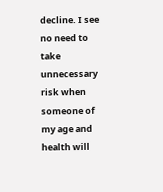decline. I see no need to take unnecessary risk when someone of my age and health will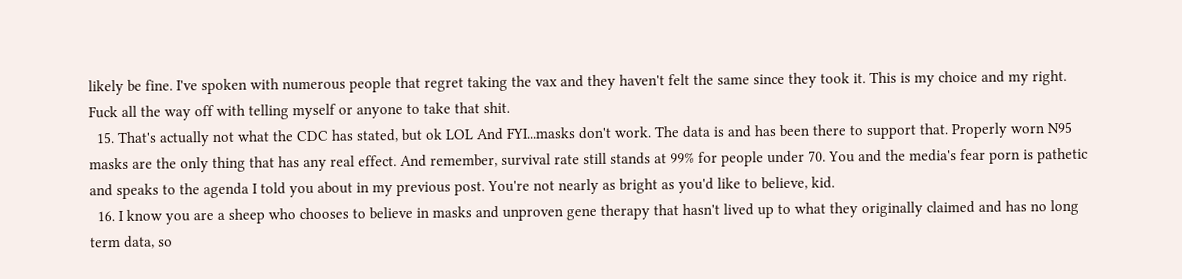likely be fine. I've spoken with numerous people that regret taking the vax and they haven't felt the same since they took it. This is my choice and my right. Fuck all the way off with telling myself or anyone to take that shit.
  15. That's actually not what the CDC has stated, but ok LOL And FYI...masks don't work. The data is and has been there to support that. Properly worn N95 masks are the only thing that has any real effect. And remember, survival rate still stands at 99% for people under 70. You and the media's fear porn is pathetic and speaks to the agenda I told you about in my previous post. You're not nearly as bright as you'd like to believe, kid.
  16. I know you are a sheep who chooses to believe in masks and unproven gene therapy that hasn't lived up to what they originally claimed and has no long term data, so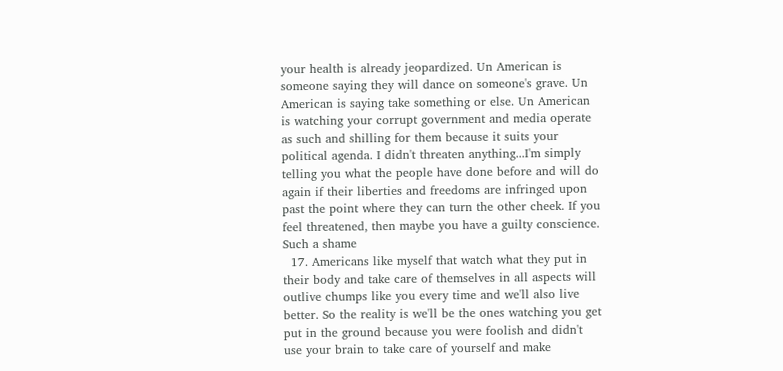your health is already jeopardized. Un American is someone saying they will dance on someone's grave. Un American is saying take something or else. Un American is watching your corrupt government and media operate as such and shilling for them because it suits your political agenda. I didn't threaten anything...I'm simply telling you what the people have done before and will do again if their liberties and freedoms are infringed upon past the point where they can turn the other cheek. If you feel threatened, then maybe you have a guilty conscience. Such a shame
  17. Americans like myself that watch what they put in their body and take care of themselves in all aspects will outlive chumps like you every time and we'll also live better. So the reality is we'll be the ones watching you get put in the ground because you were foolish and didn't use your brain to take care of yourself and make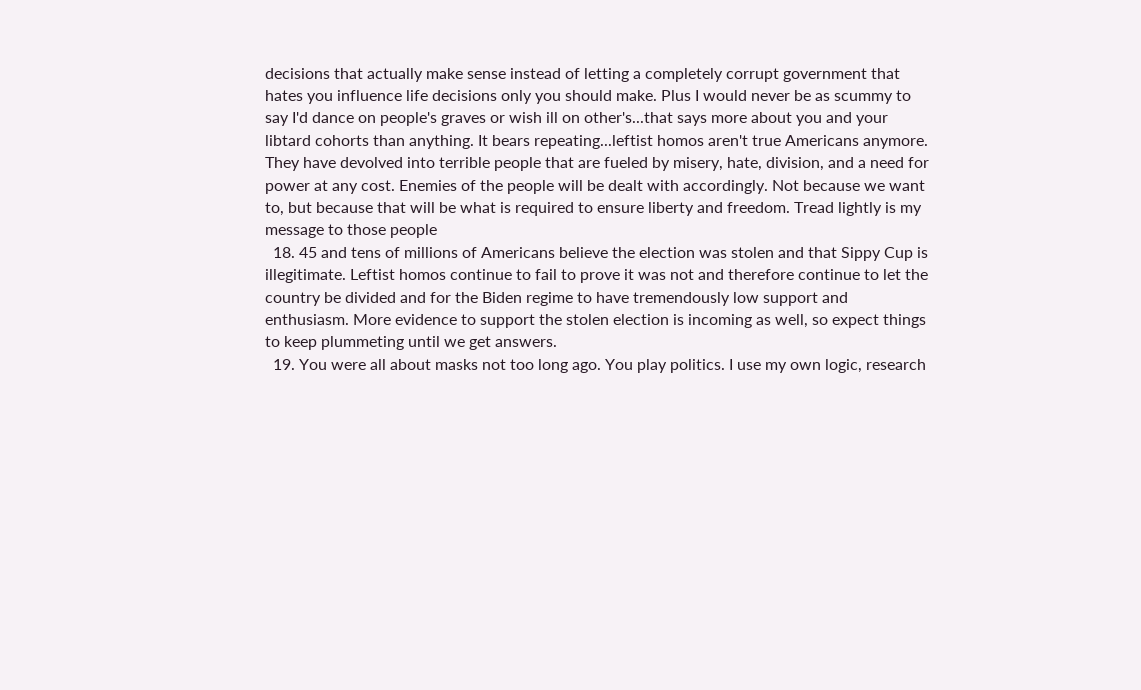decisions that actually make sense instead of letting a completely corrupt government that hates you influence life decisions only you should make. Plus I would never be as scummy to say I'd dance on people's graves or wish ill on other's...that says more about you and your libtard cohorts than anything. It bears repeating...leftist homos aren't true Americans anymore. They have devolved into terrible people that are fueled by misery, hate, division, and a need for power at any cost. Enemies of the people will be dealt with accordingly. Not because we want to, but because that will be what is required to ensure liberty and freedom. Tread lightly is my message to those people
  18. 45 and tens of millions of Americans believe the election was stolen and that Sippy Cup is illegitimate. Leftist homos continue to fail to prove it was not and therefore continue to let the country be divided and for the Biden regime to have tremendously low support and enthusiasm. More evidence to support the stolen election is incoming as well, so expect things to keep plummeting until we get answers.
  19. You were all about masks not too long ago. You play politics. I use my own logic, research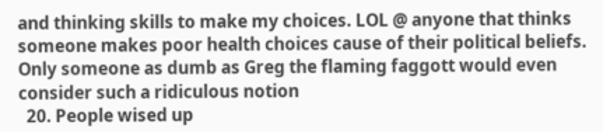and thinking skills to make my choices. LOL @ anyone that thinks someone makes poor health choices cause of their political beliefs. Only someone as dumb as Greg the flaming faggott would even consider such a ridiculous notion
  20. People wised up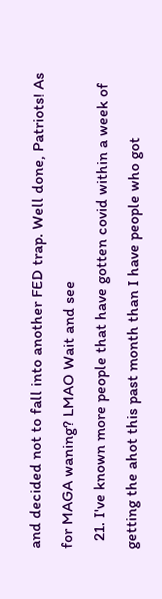and decided not to fall into another FED trap. Well done, Patriots! As for MAGA waning? LMAO Wait and see
  21. I've known more people that have gotten covid within a week of getting the ahot this past month than I have people who got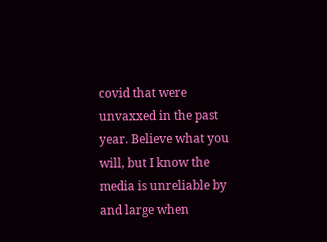covid that were unvaxxed in the past year. Believe what you will, but I know the media is unreliable by and large when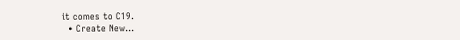it comes to C19.
  • Create New...